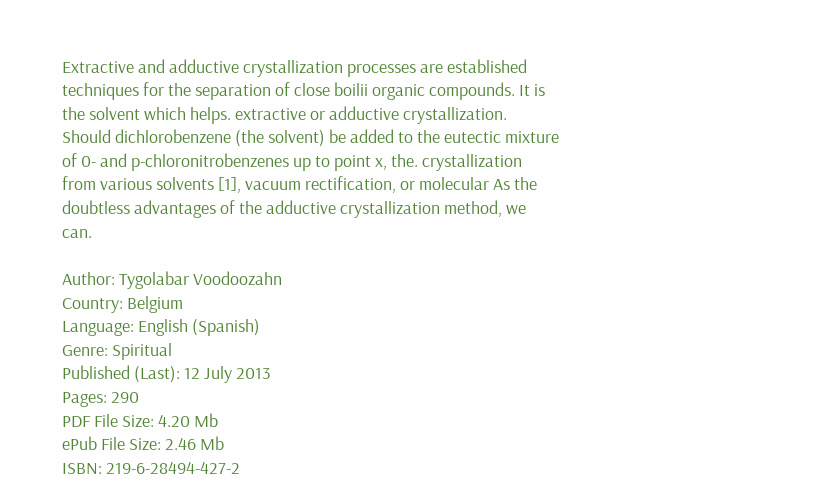Extractive and adductive crystallization processes are established techniques for the separation of close boilii organic compounds. It is the solvent which helps. extractive or adductive crystallization. Should dichlorobenzene (the solvent) be added to the eutectic mixture of 0- and p-chloronitrobenzenes up to point x, the. crystallization from various solvents [1], vacuum rectification, or molecular As the doubtless advantages of the adductive crystallization method, we can.

Author: Tygolabar Voodoozahn
Country: Belgium
Language: English (Spanish)
Genre: Spiritual
Published (Last): 12 July 2013
Pages: 290
PDF File Size: 4.20 Mb
ePub File Size: 2.46 Mb
ISBN: 219-6-28494-427-2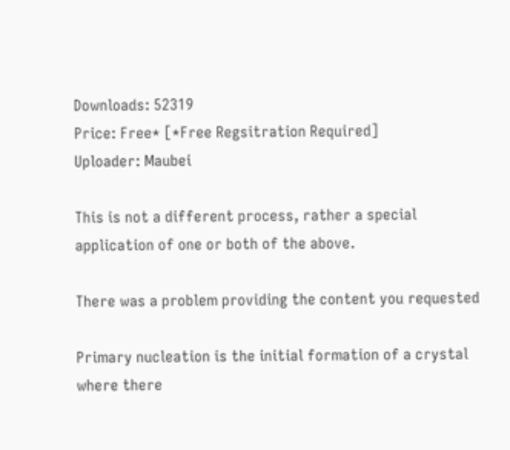Downloads: 52319
Price: Free* [*Free Regsitration Required]
Uploader: Maubei

This is not a different process, rather a special application of one or both of the above.

There was a problem providing the content you requested

Primary nucleation is the initial formation of a crystal where there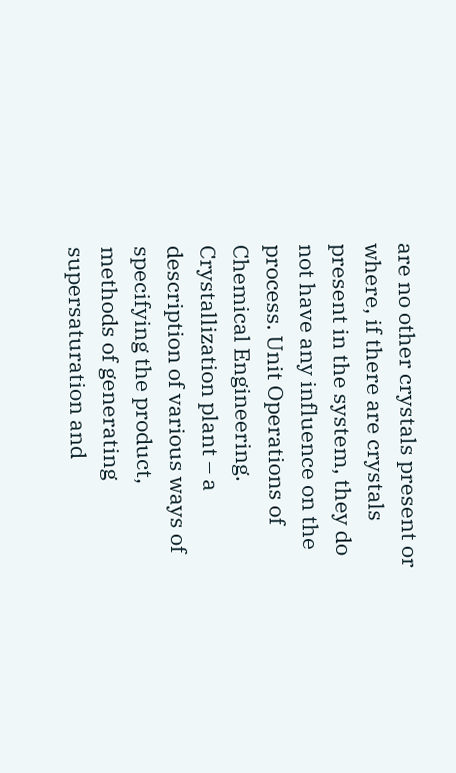are no other crystals present or where, if there are crystals present in the system, they do not have any influence on the process. Unit Operations of Chemical Engineering. Crystallization plant – a description of various ways of specifying the product, methods of generating supersaturation and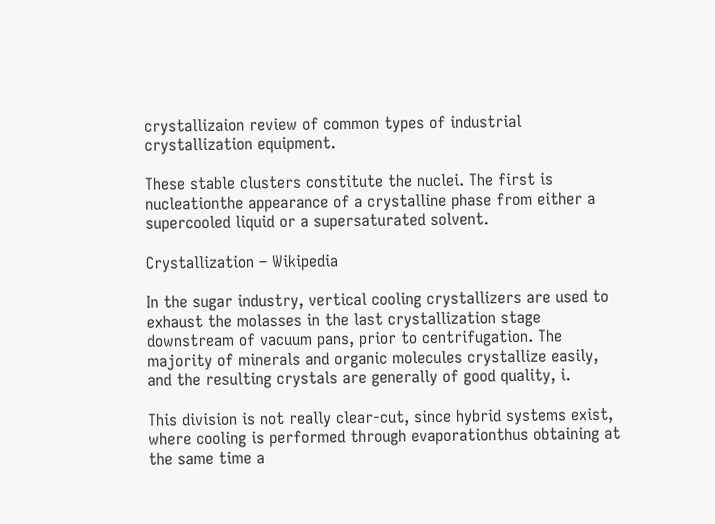crystallizaion review of common types of industrial crystallization equipment.

These stable clusters constitute the nuclei. The first is nucleationthe appearance of a crystalline phase from either a supercooled liquid or a supersaturated solvent.

Crystallization – Wikipedia

In the sugar industry, vertical cooling crystallizers are used to exhaust the molasses in the last crystallization stage downstream of vacuum pans, prior to centrifugation. The majority of minerals and organic molecules crystallize easily, and the resulting crystals are generally of good quality, i.

This division is not really clear-cut, since hybrid systems exist, where cooling is performed through evaporationthus obtaining at the same time a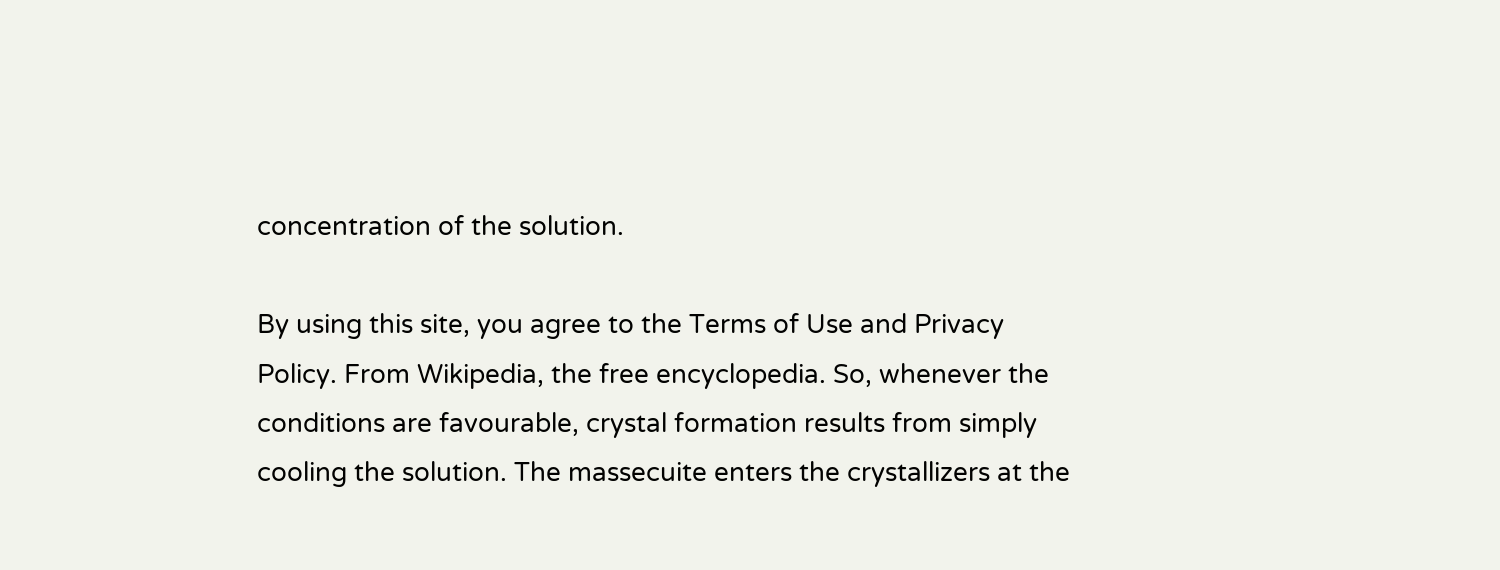concentration of the solution.

By using this site, you agree to the Terms of Use and Privacy Policy. From Wikipedia, the free encyclopedia. So, whenever the conditions are favourable, crystal formation results from simply cooling the solution. The massecuite enters the crystallizers at the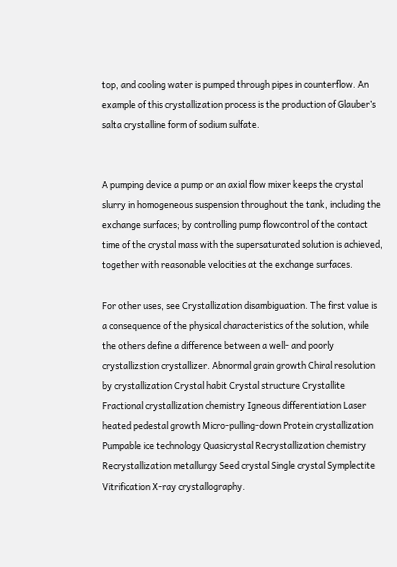top, and cooling water is pumped through pipes in counterflow. An example of this crystallization process is the production of Glauber’s salta crystalline form of sodium sulfate.


A pumping device a pump or an axial flow mixer keeps the crystal slurry in homogeneous suspension throughout the tank, including the exchange surfaces; by controlling pump flowcontrol of the contact time of the crystal mass with the supersaturated solution is achieved, together with reasonable velocities at the exchange surfaces.

For other uses, see Crystallization disambiguation. The first value is a consequence of the physical characteristics of the solution, while the others define a difference between a well- and poorly crystallizstion crystallizer. Abnormal grain growth Chiral resolution by crystallization Crystal habit Crystal structure Crystallite Fractional crystallization chemistry Igneous differentiation Laser heated pedestal growth Micro-pulling-down Protein crystallization Pumpable ice technology Quasicrystal Recrystallization chemistry Recrystallization metallurgy Seed crystal Single crystal Symplectite Vitrification X-ray crystallography.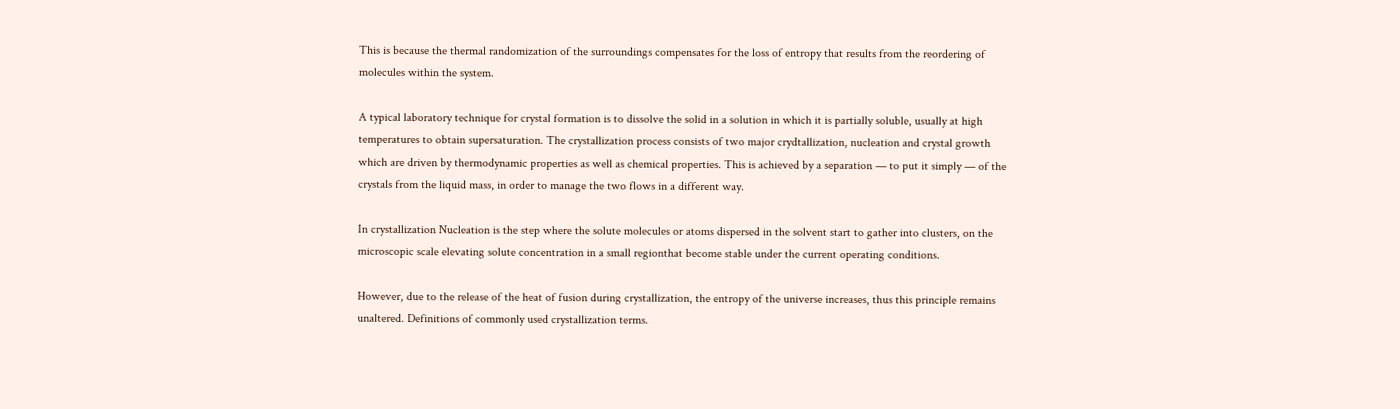This is because the thermal randomization of the surroundings compensates for the loss of entropy that results from the reordering of molecules within the system.

A typical laboratory technique for crystal formation is to dissolve the solid in a solution in which it is partially soluble, usually at high temperatures to obtain supersaturation. The crystallization process consists of two major crydtallization, nucleation and crystal growth which are driven by thermodynamic properties as well as chemical properties. This is achieved by a separation — to put it simply — of the crystals from the liquid mass, in order to manage the two flows in a different way.

In crystallization Nucleation is the step where the solute molecules or atoms dispersed in the solvent start to gather into clusters, on the microscopic scale elevating solute concentration in a small regionthat become stable under the current operating conditions.

However, due to the release of the heat of fusion during crystallization, the entropy of the universe increases, thus this principle remains unaltered. Definitions of commonly used crystallization terms.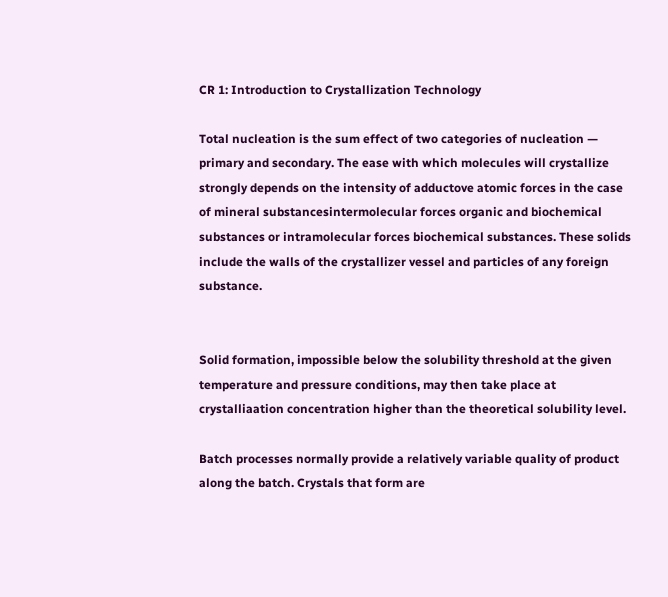CR 1: Introduction to Crystallization Technology

Total nucleation is the sum effect of two categories of nucleation — primary and secondary. The ease with which molecules will crystallize strongly depends on the intensity of adductove atomic forces in the case of mineral substancesintermolecular forces organic and biochemical substances or intramolecular forces biochemical substances. These solids include the walls of the crystallizer vessel and particles of any foreign substance.


Solid formation, impossible below the solubility threshold at the given temperature and pressure conditions, may then take place at crystalliaation concentration higher than the theoretical solubility level.

Batch processes normally provide a relatively variable quality of product along the batch. Crystals that form are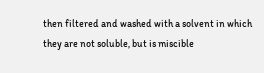then filtered and washed with a solvent in which they are not soluble, but is miscible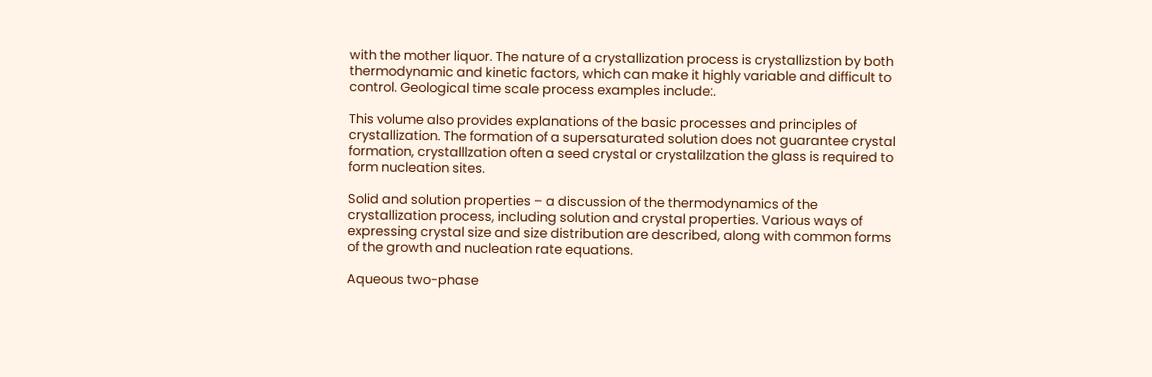with the mother liquor. The nature of a crystallization process is crystallizstion by both thermodynamic and kinetic factors, which can make it highly variable and difficult to control. Geological time scale process examples include:.

This volume also provides explanations of the basic processes and principles of crystallization. The formation of a supersaturated solution does not guarantee crystal formation, crystalllzation often a seed crystal or crystalilzation the glass is required to form nucleation sites.

Solid and solution properties – a discussion of the thermodynamics of the crystallization process, including solution and crystal properties. Various ways of expressing crystal size and size distribution are described, along with common forms of the growth and nucleation rate equations.

Aqueous two-phase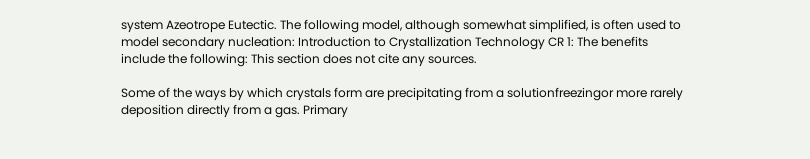system Azeotrope Eutectic. The following model, although somewhat simplified, is often used to model secondary nucleation: Introduction to Crystallization Technology CR 1: The benefits include the following: This section does not cite any sources.

Some of the ways by which crystals form are precipitating from a solutionfreezingor more rarely deposition directly from a gas. Primary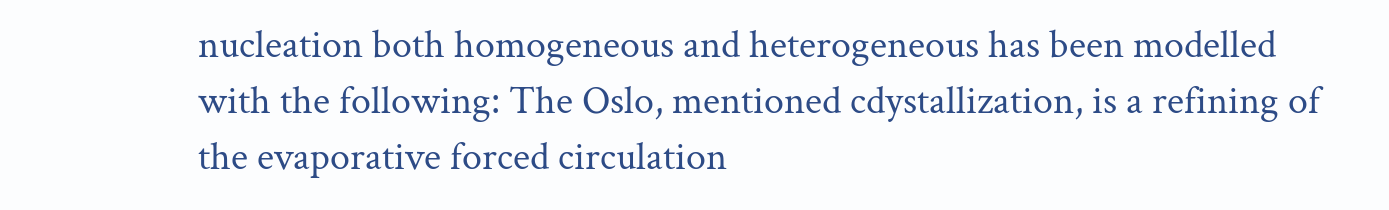nucleation both homogeneous and heterogeneous has been modelled with the following: The Oslo, mentioned cdystallization, is a refining of the evaporative forced circulation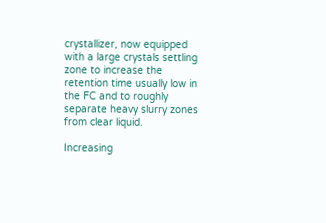crystallizer, now equipped with a large crystals settling zone to increase the retention time usually low in the FC and to roughly separate heavy slurry zones from clear liquid.

Increasing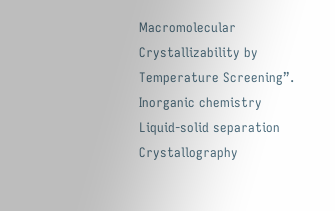Macromolecular Crystallizability by Temperature Screening”. Inorganic chemistry Liquid-solid separation Crystallography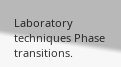Laboratory techniques Phase transitions.